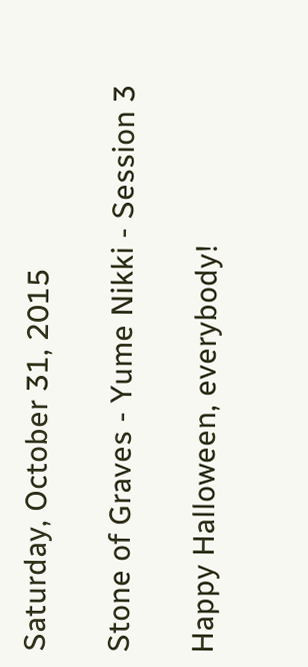Saturday, October 31, 2015

Stone of Graves - Yume Nikki - Session 3

Happy Halloween, everybody!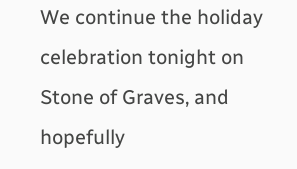We continue the holiday celebration tonight on Stone of Graves, and hopefully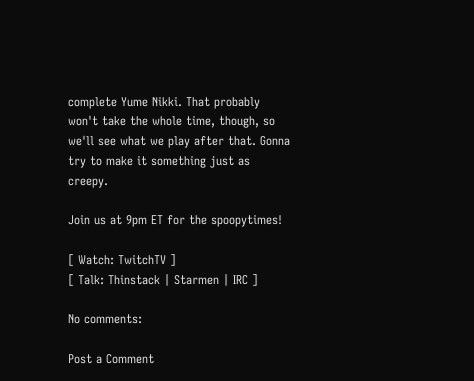complete Yume Nikki. That probably won't take the whole time, though, so we'll see what we play after that. Gonna try to make it something just as creepy.

Join us at 9pm ET for the spoopytimes!

[ Watch: TwitchTV ]
[ Talk: Thinstack | Starmen | IRC ]

No comments:

Post a Comment